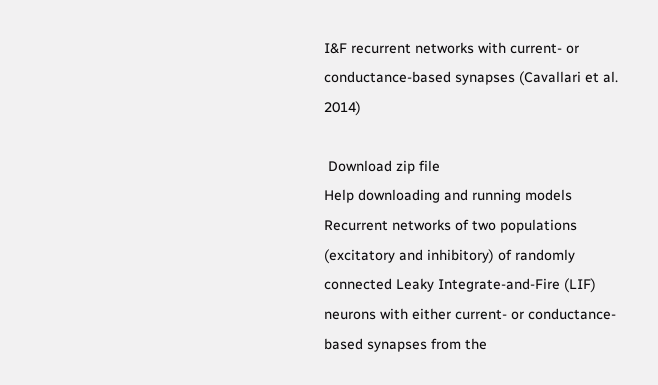I&F recurrent networks with current- or conductance-based synapses (Cavallari et al. 2014)

 Download zip file
Help downloading and running models
Recurrent networks of two populations (excitatory and inhibitory) of randomly connected Leaky Integrate-and-Fire (LIF) neurons with either current- or conductance-based synapses from the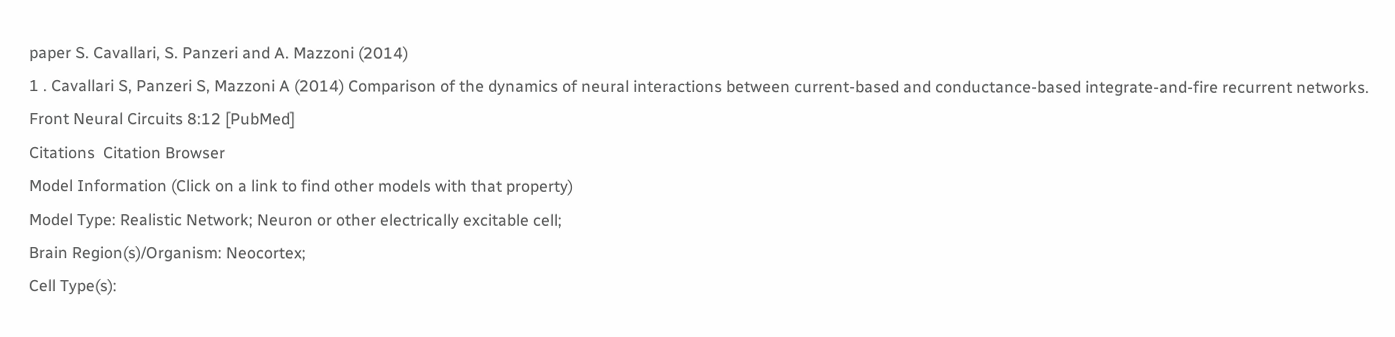paper S. Cavallari, S. Panzeri and A. Mazzoni (2014)
1 . Cavallari S, Panzeri S, Mazzoni A (2014) Comparison of the dynamics of neural interactions between current-based and conductance-based integrate-and-fire recurrent networks. Front Neural Circuits 8:12 [PubMed]
Citations  Citation Browser
Model Information (Click on a link to find other models with that property)
Model Type: Realistic Network; Neuron or other electrically excitable cell;
Brain Region(s)/Organism: Neocortex;
Cell Type(s):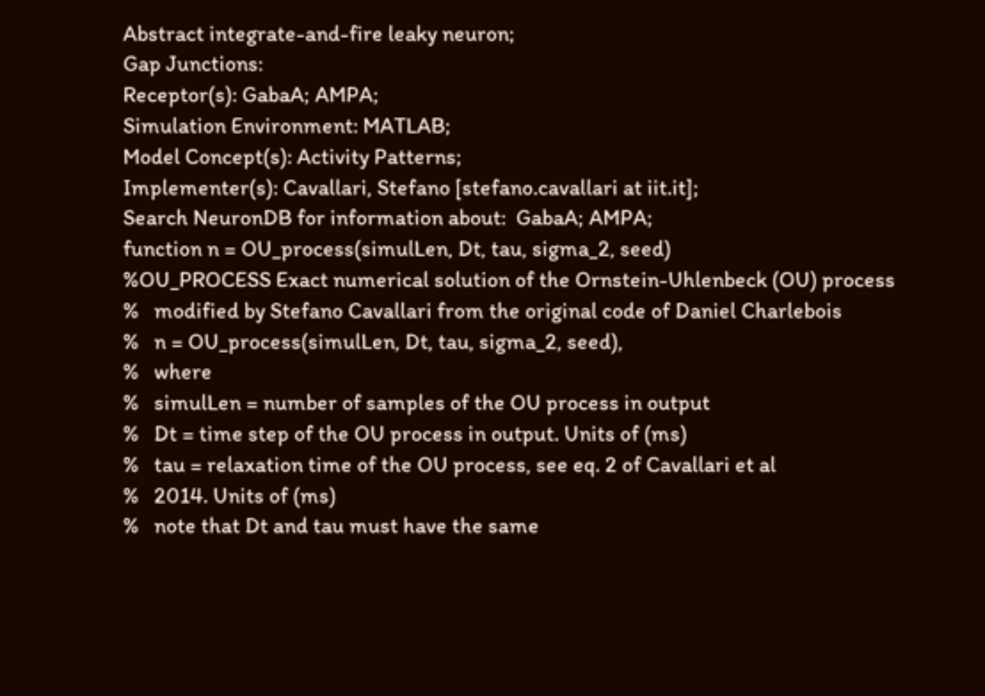Abstract integrate-and-fire leaky neuron;
Gap Junctions:
Receptor(s): GabaA; AMPA;
Simulation Environment: MATLAB;
Model Concept(s): Activity Patterns;
Implementer(s): Cavallari, Stefano [stefano.cavallari at iit.it];
Search NeuronDB for information about:  GabaA; AMPA;
function n = OU_process(simulLen, Dt, tau, sigma_2, seed)
%OU_PROCESS Exact numerical solution of the Ornstein-Uhlenbeck (OU) process
%   modified by Stefano Cavallari from the original code of Daniel Charlebois
%   n = OU_process(simulLen, Dt, tau, sigma_2, seed),
%   where
%   simulLen = number of samples of the OU process in output
%   Dt = time step of the OU process in output. Units of (ms)
%   tau = relaxation time of the OU process, see eq. 2 of Cavallari et al
%   2014. Units of (ms)
%   note that Dt and tau must have the same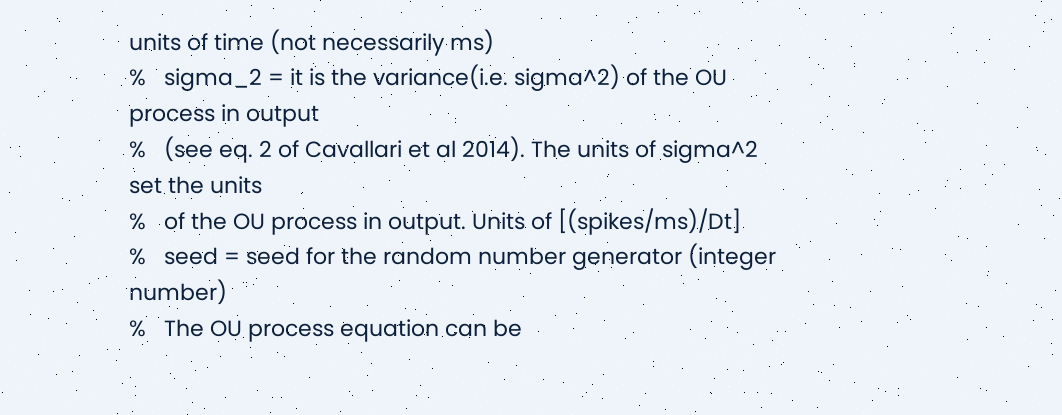units of time (not necessarily ms)
%   sigma_2 = it is the variance(i.e. sigma^2) of the OU process in output
%   (see eq. 2 of Cavallari et al 2014). The units of sigma^2 set the units
%   of the OU process in output. Units of [(spikes/ms)/Dt]
%   seed = seed for the random number generator (integer number)
%   The OU process equation can be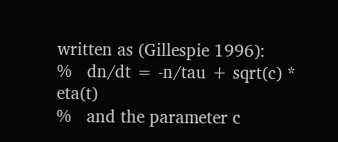written as (Gillespie 1996):
%   dn/dt = -n/tau + sqrt(c) * eta(t)
%   and the parameter c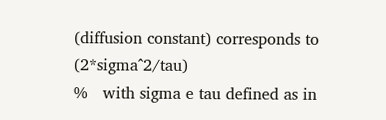(diffusion constant) corresponds to (2*sigma^2/tau)
%   with sigma e tau defined as in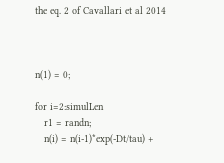the eq. 2 of Cavallari et al 2014



n(1) = 0;

for i=2:simulLen
   r1 = randn;
   n(i) = n(i-1)*exp(-Dt/tau) +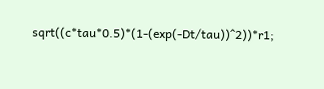sqrt((c*tau*0.5)*(1-(exp(-Dt/tau))^2))*r1;